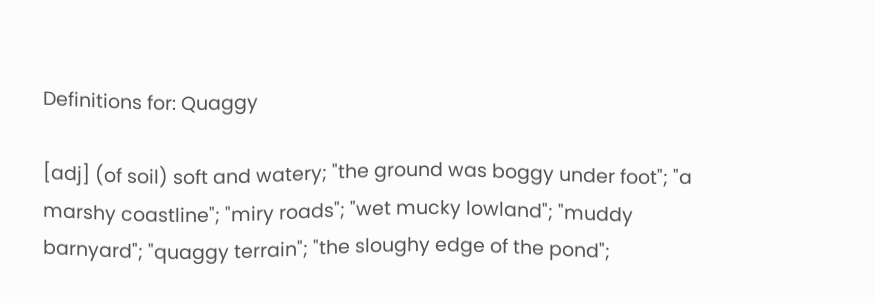Definitions for: Quaggy

[adj] (of soil) soft and watery; "the ground was boggy under foot"; "a marshy coastline"; "miry roads"; "wet mucky lowland"; "muddy barnyard"; "quaggy terrain"; "the sloughy edge of the pond";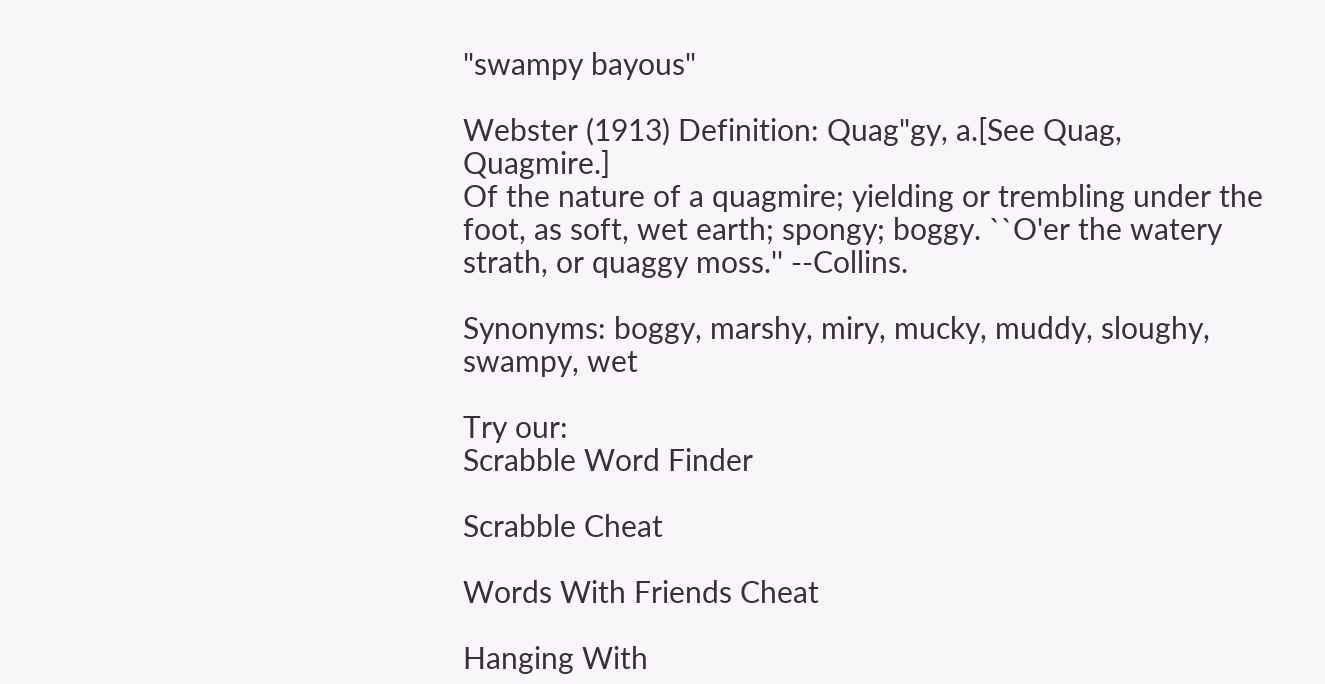"swampy bayous"

Webster (1913) Definition: Quag"gy, a.[See Quag, Quagmire.]
Of the nature of a quagmire; yielding or trembling under the
foot, as soft, wet earth; spongy; boggy. ``O'er the watery
strath, or quaggy moss.'' --Collins.

Synonyms: boggy, marshy, miry, mucky, muddy, sloughy, swampy, wet

Try our:
Scrabble Word Finder

Scrabble Cheat

Words With Friends Cheat

Hanging With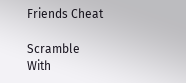Friends Cheat

Scramble With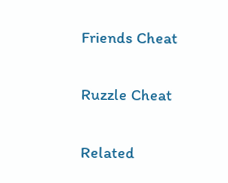Friends Cheat

Ruzzle Cheat

Related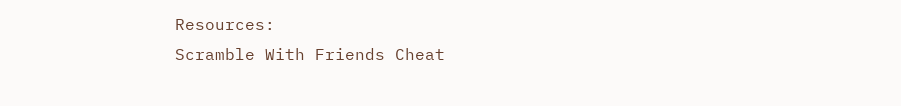Resources:
Scramble With Friends Cheat